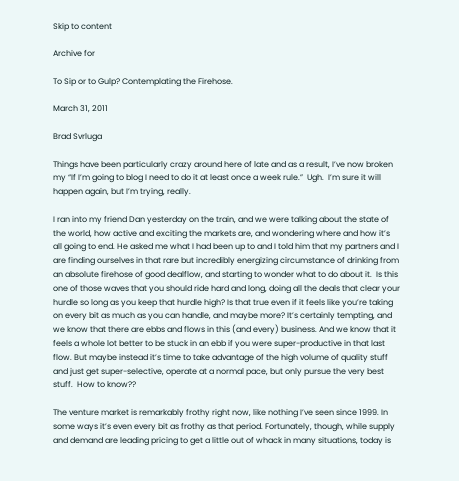Skip to content

Archive for

To Sip or to Gulp? Contemplating the Firehose.

March 31, 2011

Brad Svrluga

Things have been particularly crazy around here of late and as a result, I’ve now broken my “If I’m going to blog I need to do it at least once a week rule.”  Ugh.  I’m sure it will happen again, but I’m trying, really.

I ran into my friend Dan yesterday on the train, and we were talking about the state of the world, how active and exciting the markets are, and wondering where and how it’s all going to end. He asked me what I had been up to and I told him that my partners and I are finding ourselves in that rare but incredibly energizing circumstance of drinking from an absolute firehose of good dealflow, and starting to wonder what to do about it.  Is this one of those waves that you should ride hard and long, doing all the deals that clear your hurdle so long as you keep that hurdle high? Is that true even if it feels like you’re taking on every bit as much as you can handle, and maybe more? It’s certainly tempting, and we know that there are ebbs and flows in this (and every) business. And we know that it feels a whole lot better to be stuck in an ebb if you were super-productive in that last flow. But maybe instead it’s time to take advantage of the high volume of quality stuff and just get super-selective, operate at a normal pace, but only pursue the very best stuff.  How to know??

The venture market is remarkably frothy right now, like nothing I’ve seen since 1999. In some ways it’s even every bit as frothy as that period. Fortunately, though, while supply and demand are leading pricing to get a little out of whack in many situations, today is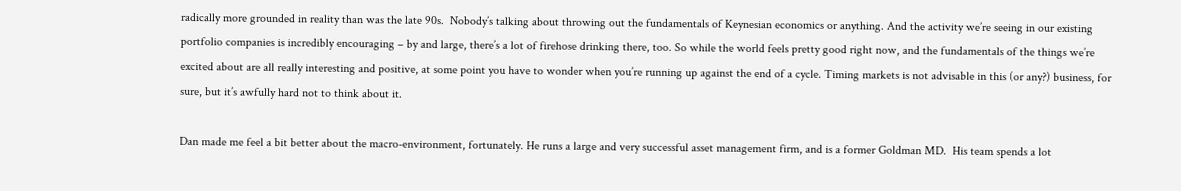radically more grounded in reality than was the late 90s.  Nobody’s talking about throwing out the fundamentals of Keynesian economics or anything. And the activity we’re seeing in our existing portfolio companies is incredibly encouraging – by and large, there’s a lot of firehose drinking there, too. So while the world feels pretty good right now, and the fundamentals of the things we’re excited about are all really interesting and positive, at some point you have to wonder when you’re running up against the end of a cycle. Timing markets is not advisable in this (or any?) business, for sure, but it’s awfully hard not to think about it.

Dan made me feel a bit better about the macro-environment, fortunately. He runs a large and very successful asset management firm, and is a former Goldman MD.  His team spends a lot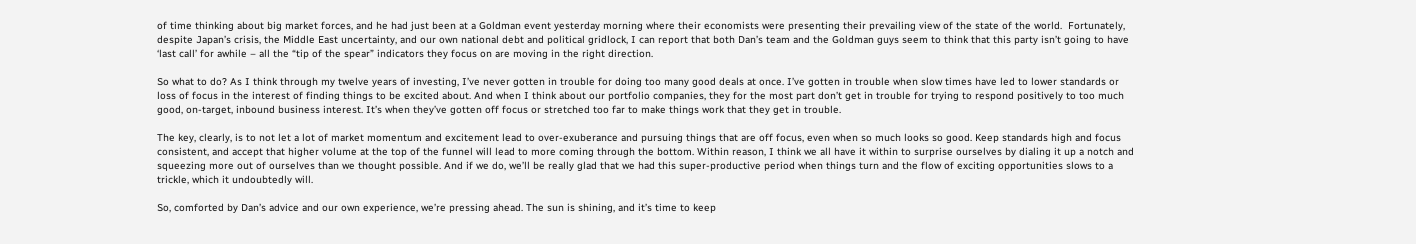of time thinking about big market forces, and he had just been at a Goldman event yesterday morning where their economists were presenting their prevailing view of the state of the world.  Fortunately, despite Japan’s crisis, the Middle East uncertainty, and our own national debt and political gridlock, I can report that both Dan’s team and the Goldman guys seem to think that this party isn’t going to have ‘last call’ for awhile – all the “tip of the spear” indicators they focus on are moving in the right direction.

So what to do? As I think through my twelve years of investing, I’ve never gotten in trouble for doing too many good deals at once. I’ve gotten in trouble when slow times have led to lower standards or loss of focus in the interest of finding things to be excited about. And when I think about our portfolio companies, they for the most part don’t get in trouble for trying to respond positively to too much good, on-target, inbound business interest. It’s when they’ve gotten off focus or stretched too far to make things work that they get in trouble.

The key, clearly, is to not let a lot of market momentum and excitement lead to over-exuberance and pursuing things that are off focus, even when so much looks so good. Keep standards high and focus consistent, and accept that higher volume at the top of the funnel will lead to more coming through the bottom. Within reason, I think we all have it within to surprise ourselves by dialing it up a notch and squeezing more out of ourselves than we thought possible. And if we do, we’ll be really glad that we had this super-productive period when things turn and the flow of exciting opportunities slows to a trickle, which it undoubtedly will.

So, comforted by Dan’s advice and our own experience, we’re pressing ahead. The sun is shining, and it’s time to keep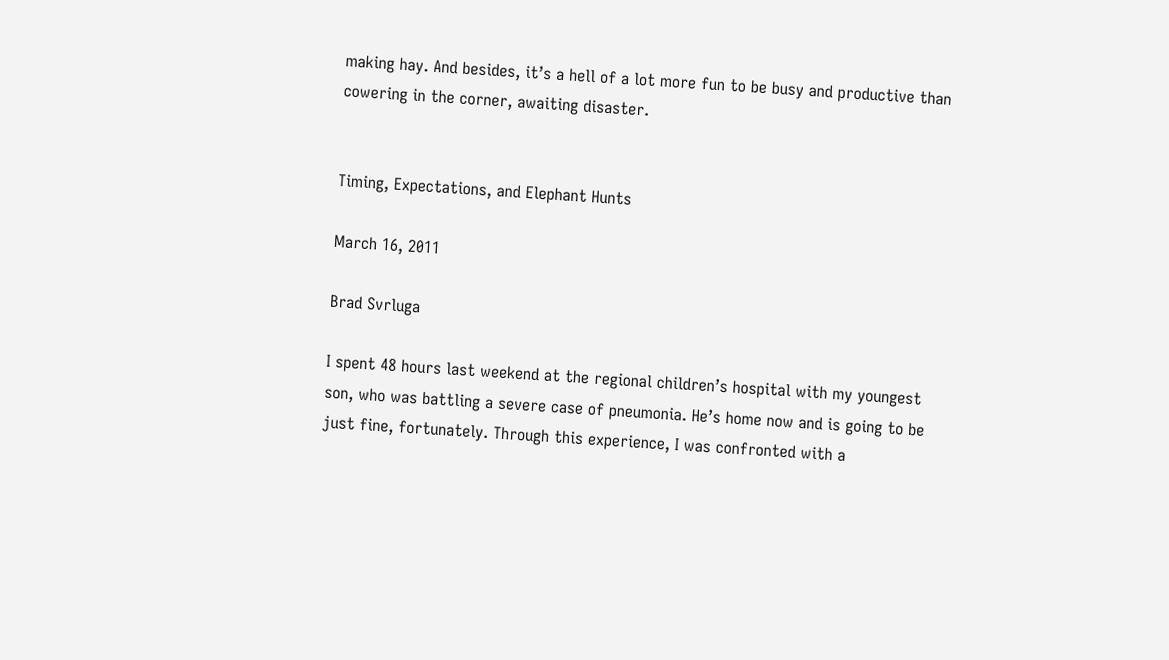making hay. And besides, it’s a hell of a lot more fun to be busy and productive than cowering in the corner, awaiting disaster.


Timing, Expectations, and Elephant Hunts

March 16, 2011

Brad Svrluga

I spent 48 hours last weekend at the regional children’s hospital with my youngest son, who was battling a severe case of pneumonia. He’s home now and is going to be just fine, fortunately. Through this experience, I was confronted with a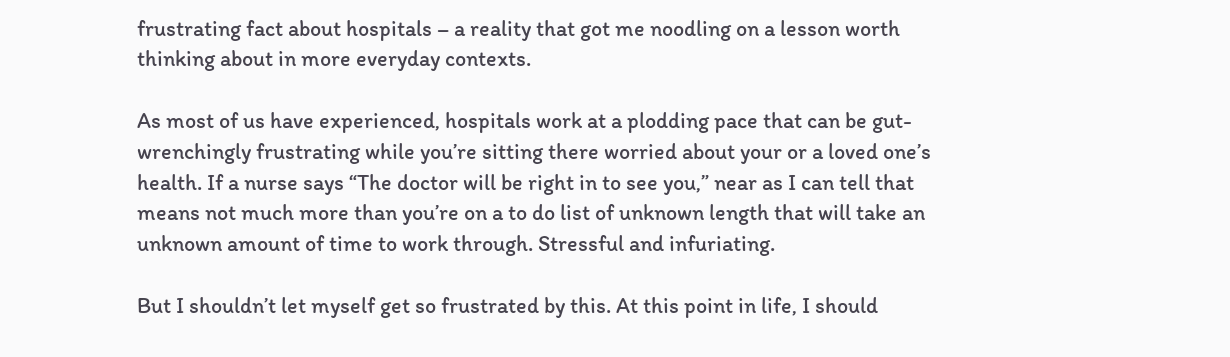frustrating fact about hospitals – a reality that got me noodling on a lesson worth thinking about in more everyday contexts.

As most of us have experienced, hospitals work at a plodding pace that can be gut-wrenchingly frustrating while you’re sitting there worried about your or a loved one’s health. If a nurse says “The doctor will be right in to see you,” near as I can tell that means not much more than you’re on a to do list of unknown length that will take an unknown amount of time to work through. Stressful and infuriating.

But I shouldn’t let myself get so frustrated by this. At this point in life, I should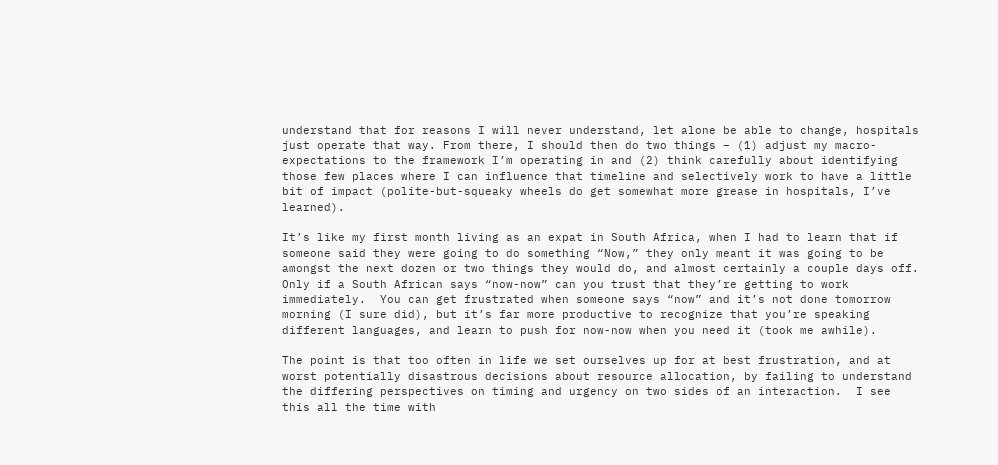understand that for reasons I will never understand, let alone be able to change, hospitals just operate that way. From there, I should then do two things – (1) adjust my macro-expectations to the framework I’m operating in and (2) think carefully about identifying those few places where I can influence that timeline and selectively work to have a little bit of impact (polite-but-squeaky wheels do get somewhat more grease in hospitals, I’ve learned).

It’s like my first month living as an expat in South Africa, when I had to learn that if someone said they were going to do something “Now,” they only meant it was going to be amongst the next dozen or two things they would do, and almost certainly a couple days off. Only if a South African says “now-now” can you trust that they’re getting to work immediately.  You can get frustrated when someone says “now” and it’s not done tomorrow morning (I sure did), but it’s far more productive to recognize that you’re speaking different languages, and learn to push for now-now when you need it (took me awhile).

The point is that too often in life we set ourselves up for at best frustration, and at worst potentially disastrous decisions about resource allocation, by failing to understand the differing perspectives on timing and urgency on two sides of an interaction.  I see this all the time with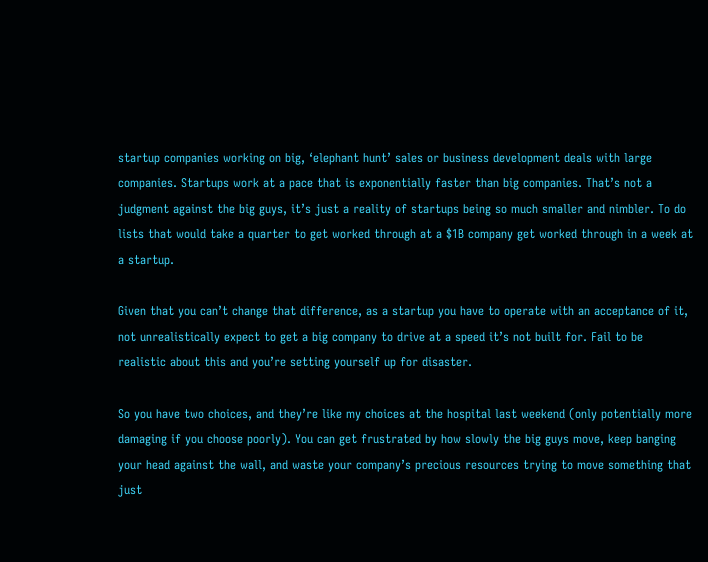startup companies working on big, ‘elephant hunt’ sales or business development deals with large companies. Startups work at a pace that is exponentially faster than big companies. That’s not a judgment against the big guys, it’s just a reality of startups being so much smaller and nimbler. To do lists that would take a quarter to get worked through at a $1B company get worked through in a week at a startup.

Given that you can’t change that difference, as a startup you have to operate with an acceptance of it, not unrealistically expect to get a big company to drive at a speed it’s not built for. Fail to be realistic about this and you’re setting yourself up for disaster.

So you have two choices, and they’re like my choices at the hospital last weekend (only potentially more damaging if you choose poorly). You can get frustrated by how slowly the big guys move, keep banging your head against the wall, and waste your company’s precious resources trying to move something that just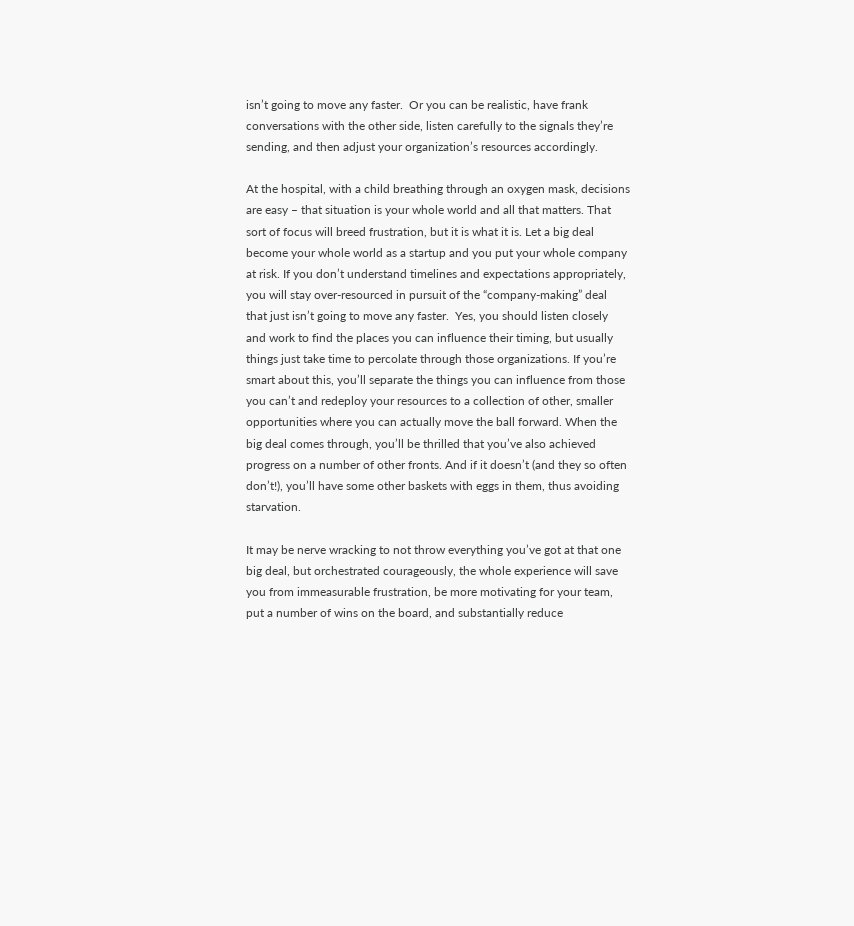isn’t going to move any faster.  Or you can be realistic, have frank conversations with the other side, listen carefully to the signals they’re sending, and then adjust your organization’s resources accordingly.

At the hospital, with a child breathing through an oxygen mask, decisions are easy – that situation is your whole world and all that matters. That sort of focus will breed frustration, but it is what it is. Let a big deal become your whole world as a startup and you put your whole company at risk. If you don’t understand timelines and expectations appropriately, you will stay over-resourced in pursuit of the “company-making” deal that just isn’t going to move any faster.  Yes, you should listen closely and work to find the places you can influence their timing, but usually things just take time to percolate through those organizations. If you’re smart about this, you’ll separate the things you can influence from those you can’t and redeploy your resources to a collection of other, smaller opportunities where you can actually move the ball forward. When the big deal comes through, you’ll be thrilled that you’ve also achieved progress on a number of other fronts. And if it doesn’t (and they so often don’t!), you’ll have some other baskets with eggs in them, thus avoiding starvation.

It may be nerve wracking to not throw everything you’ve got at that one big deal, but orchestrated courageously, the whole experience will save you from immeasurable frustration, be more motivating for your team, put a number of wins on the board, and substantially reduce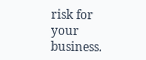risk for your business.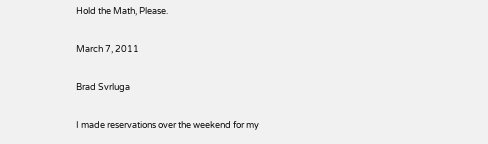Hold the Math, Please.

March 7, 2011

Brad Svrluga

I made reservations over the weekend for my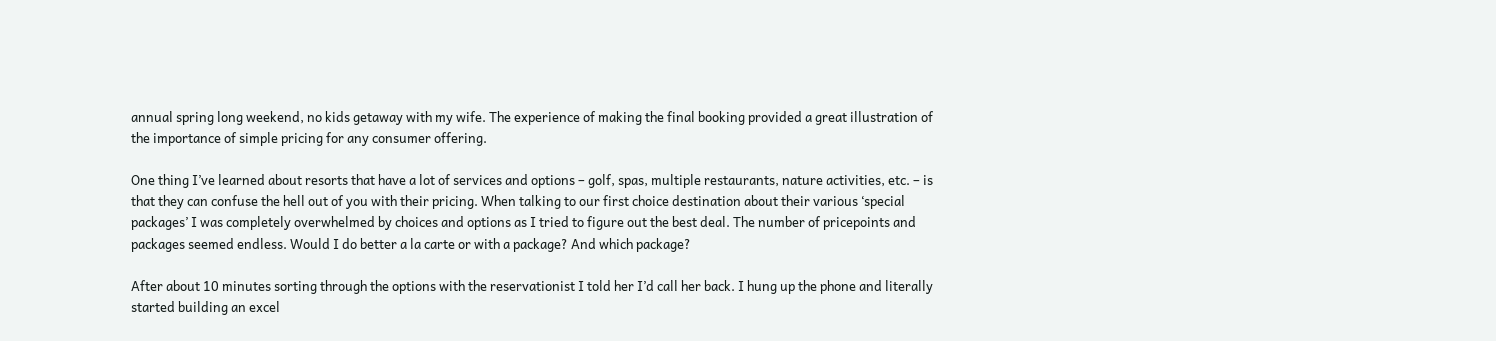annual spring long weekend, no kids getaway with my wife. The experience of making the final booking provided a great illustration of the importance of simple pricing for any consumer offering.

One thing I’ve learned about resorts that have a lot of services and options – golf, spas, multiple restaurants, nature activities, etc. – is that they can confuse the hell out of you with their pricing. When talking to our first choice destination about their various ‘special packages’ I was completely overwhelmed by choices and options as I tried to figure out the best deal. The number of pricepoints and packages seemed endless. Would I do better a la carte or with a package? And which package?

After about 10 minutes sorting through the options with the reservationist I told her I’d call her back. I hung up the phone and literally started building an excel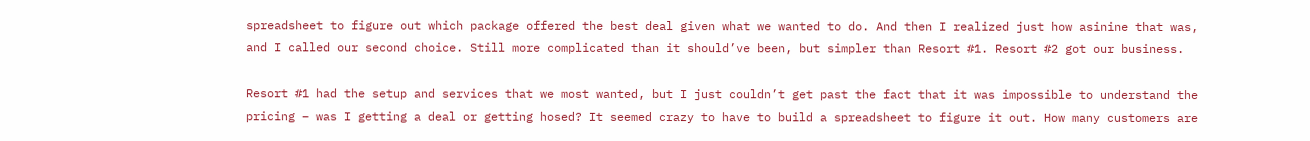spreadsheet to figure out which package offered the best deal given what we wanted to do. And then I realized just how asinine that was, and I called our second choice. Still more complicated than it should’ve been, but simpler than Resort #1. Resort #2 got our business.

Resort #1 had the setup and services that we most wanted, but I just couldn’t get past the fact that it was impossible to understand the pricing – was I getting a deal or getting hosed? It seemed crazy to have to build a spreadsheet to figure it out. How many customers are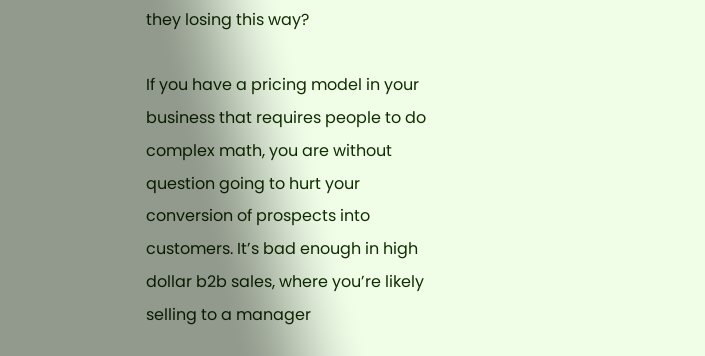they losing this way?

If you have a pricing model in your business that requires people to do complex math, you are without question going to hurt your conversion of prospects into customers. It’s bad enough in high dollar b2b sales, where you’re likely selling to a manager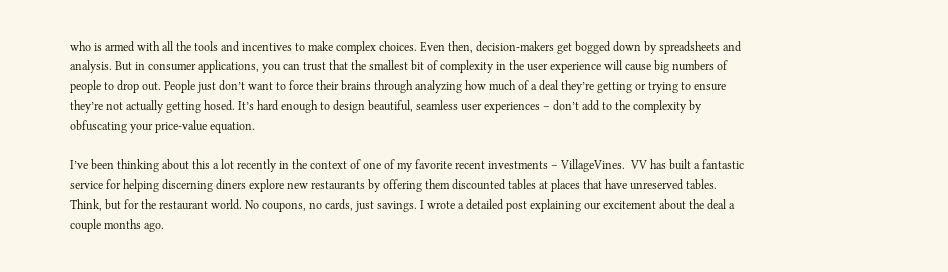who is armed with all the tools and incentives to make complex choices. Even then, decision-makers get bogged down by spreadsheets and analysis. But in consumer applications, you can trust that the smallest bit of complexity in the user experience will cause big numbers of people to drop out. People just don’t want to force their brains through analyzing how much of a deal they’re getting or trying to ensure they’re not actually getting hosed. It’s hard enough to design beautiful, seamless user experiences – don’t add to the complexity by obfuscating your price-value equation.

I’ve been thinking about this a lot recently in the context of one of my favorite recent investments – VillageVines.  VV has built a fantastic service for helping discerning diners explore new restaurants by offering them discounted tables at places that have unreserved tables. Think, but for the restaurant world. No coupons, no cards, just savings. I wrote a detailed post explaining our excitement about the deal a couple months ago.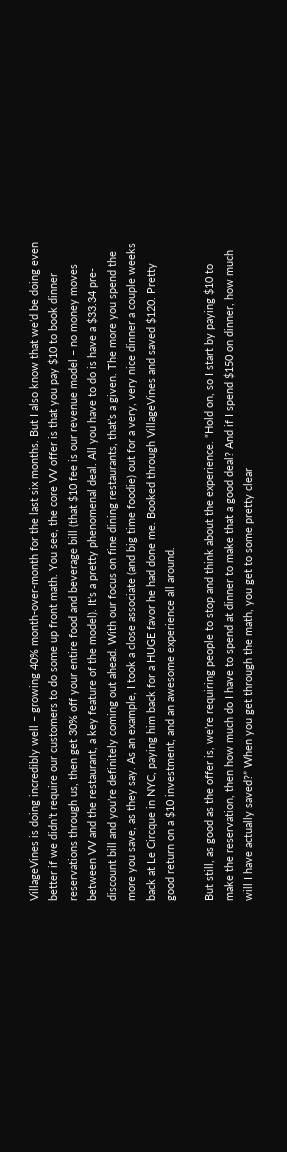VillageVines is doing incredibly well – growing 40% month-over-month for the last six months. But I also know that we’d be doing even better if we didn’t require our customers to do some up front math. You see, the core VV offer is that you pay $10 to book dinner reservations through us, then get 30% off your entire food and beverage bill (that $10 fee is our revenue model – no money moves between VV and the restaurant, a key feature of the model). It’s a pretty phenomenal deal. All you have to do is have a $33.34 pre-discount bill and you’re definitely coming out ahead. With our focus on fine dining restaurants, that’s a given. The more you spend the more you save, as they say. As an example, I took a close associate (and big time foodie) out for a very, very nice dinner a couple weeks back at Le Circque in NYC, paying him back for a HUGE favor he had done me. Booked through VillageVines and saved $120. Pretty good return on a $10 investment, and an awesome experience all around.

But still, as good as the offer is, we’re requiring people to stop and think about the experience. “Hold on, so I start by paying $10 to make the reservation, then how much do I have to spend at dinner to make that a good deal? And if I spend $150 on dinner, how much will I have actually saved?” When you get through the math, you get to some pretty clear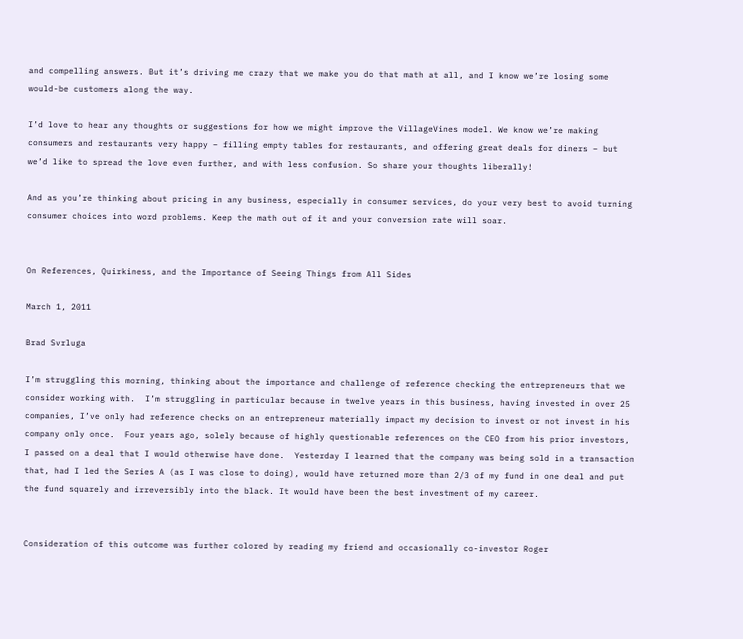and compelling answers. But it’s driving me crazy that we make you do that math at all, and I know we’re losing some would-be customers along the way.

I’d love to hear any thoughts or suggestions for how we might improve the VillageVines model. We know we’re making consumers and restaurants very happy – filling empty tables for restaurants, and offering great deals for diners – but we’d like to spread the love even further, and with less confusion. So share your thoughts liberally!

And as you’re thinking about pricing in any business, especially in consumer services, do your very best to avoid turning consumer choices into word problems. Keep the math out of it and your conversion rate will soar.


On References, Quirkiness, and the Importance of Seeing Things from All Sides

March 1, 2011

Brad Svrluga

I’m struggling this morning, thinking about the importance and challenge of reference checking the entrepreneurs that we consider working with.  I’m struggling in particular because in twelve years in this business, having invested in over 25 companies, I’ve only had reference checks on an entrepreneur materially impact my decision to invest or not invest in his company only once.  Four years ago, solely because of highly questionable references on the CEO from his prior investors, I passed on a deal that I would otherwise have done.  Yesterday I learned that the company was being sold in a transaction that, had I led the Series A (as I was close to doing), would have returned more than 2/3 of my fund in one deal and put the fund squarely and irreversibly into the black. It would have been the best investment of my career.


Consideration of this outcome was further colored by reading my friend and occasionally co-investor Roger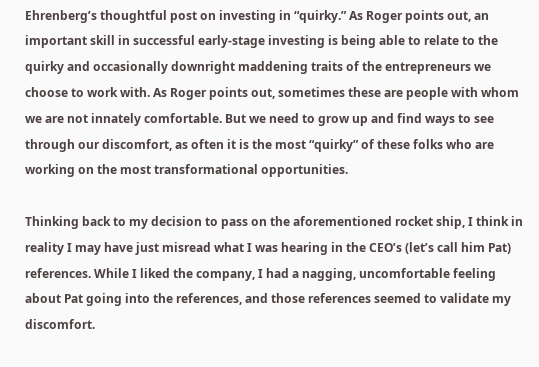Ehrenberg’s thoughtful post on investing in “quirky.” As Roger points out, an important skill in successful early-stage investing is being able to relate to the quirky and occasionally downright maddening traits of the entrepreneurs we choose to work with. As Roger points out, sometimes these are people with whom we are not innately comfortable. But we need to grow up and find ways to see through our discomfort, as often it is the most “quirky” of these folks who are working on the most transformational opportunities.

Thinking back to my decision to pass on the aforementioned rocket ship, I think in reality I may have just misread what I was hearing in the CEO’s (let’s call him Pat) references. While I liked the company, I had a nagging, uncomfortable feeling about Pat going into the references, and those references seemed to validate my discomfort.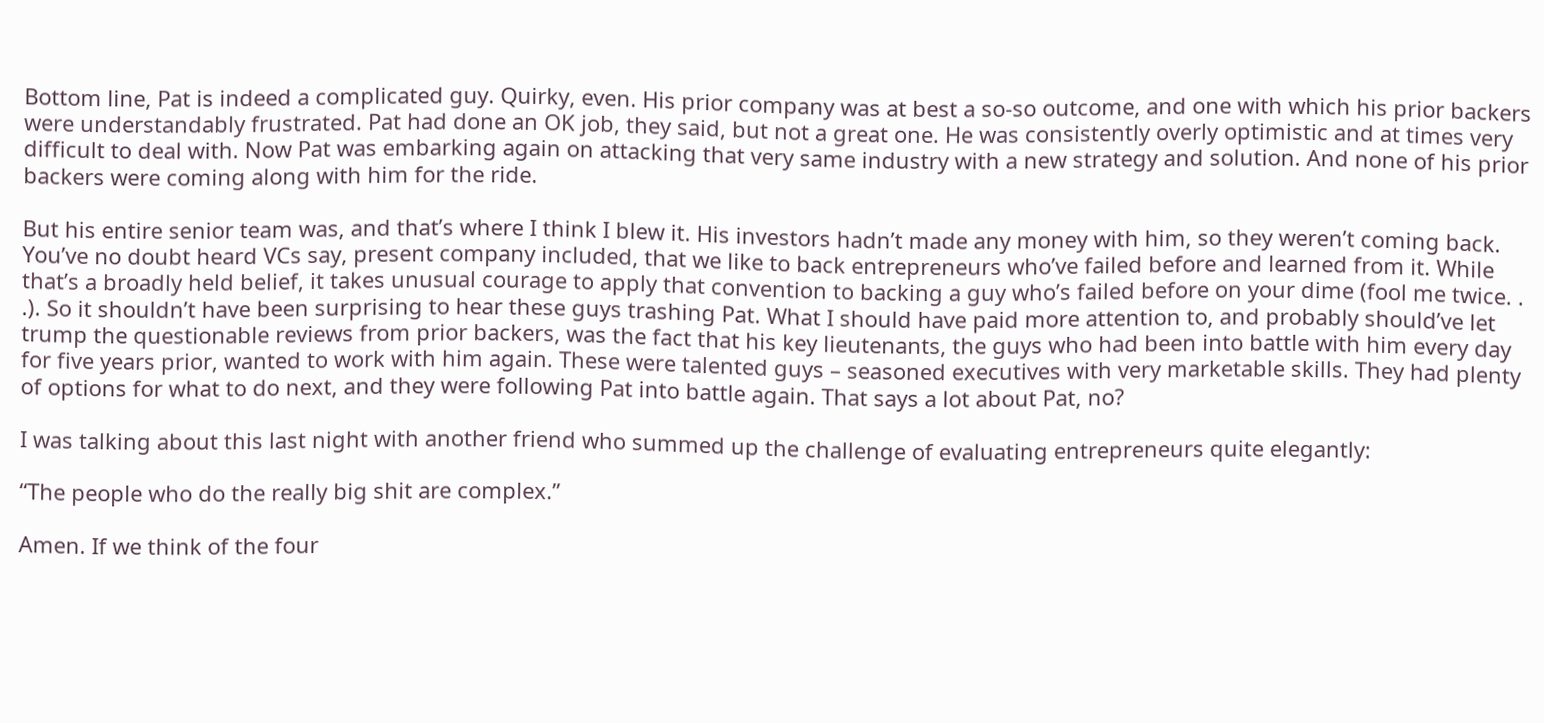Bottom line, Pat is indeed a complicated guy. Quirky, even. His prior company was at best a so-so outcome, and one with which his prior backers were understandably frustrated. Pat had done an OK job, they said, but not a great one. He was consistently overly optimistic and at times very difficult to deal with. Now Pat was embarking again on attacking that very same industry with a new strategy and solution. And none of his prior backers were coming along with him for the ride.

But his entire senior team was, and that’s where I think I blew it. His investors hadn’t made any money with him, so they weren’t coming back. You’ve no doubt heard VCs say, present company included, that we like to back entrepreneurs who’ve failed before and learned from it. While that’s a broadly held belief, it takes unusual courage to apply that convention to backing a guy who’s failed before on your dime (fool me twice. . .). So it shouldn’t have been surprising to hear these guys trashing Pat. What I should have paid more attention to, and probably should’ve let trump the questionable reviews from prior backers, was the fact that his key lieutenants, the guys who had been into battle with him every day for five years prior, wanted to work with him again. These were talented guys – seasoned executives with very marketable skills. They had plenty of options for what to do next, and they were following Pat into battle again. That says a lot about Pat, no?

I was talking about this last night with another friend who summed up the challenge of evaluating entrepreneurs quite elegantly:

“The people who do the really big shit are complex.”

Amen. If we think of the four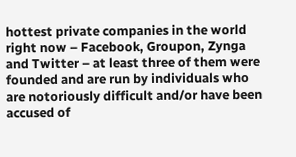hottest private companies in the world right now – Facebook, Groupon, Zynga and Twitter – at least three of them were founded and are run by individuals who are notoriously difficult and/or have been accused of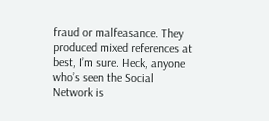fraud or malfeasance. They produced mixed references at best, I’m sure. Heck, anyone who’s seen the Social Network is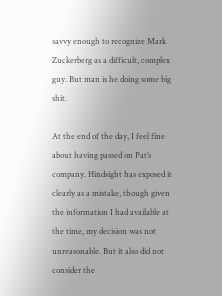savvy enough to recognize Mark Zuckerberg as a difficult, complex guy. But man is he doing some big shit.

At the end of the day, I feel fine about having passed on Pat’s company. Hindsight has exposed it clearly as a mistake, though given the information I had available at the time, my decision was not unreasonable. But it also did not consider the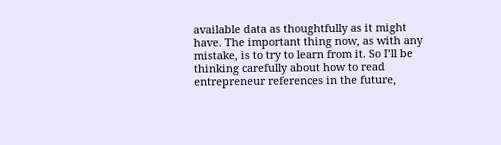available data as thoughtfully as it might have. The important thing now, as with any mistake, is to try to learn from it. So I’ll be thinking carefully about how to read entrepreneur references in the future,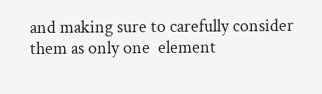and making sure to carefully consider them as only one  element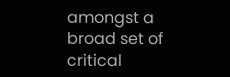amongst a broad set of critical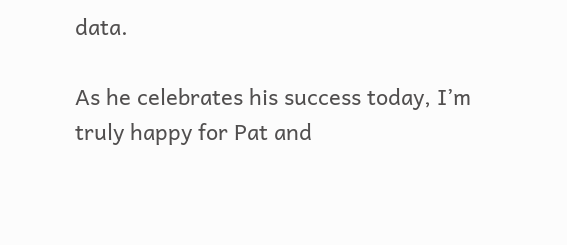data.

As he celebrates his success today, I’m truly happy for Pat and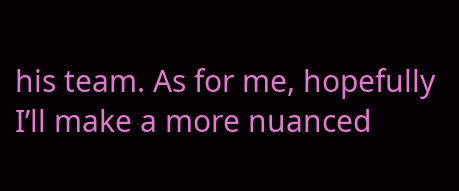his team. As for me, hopefully I’ll make a more nuanced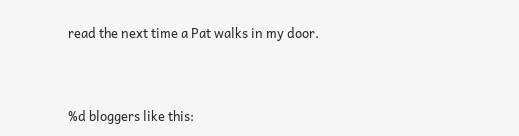read the next time a Pat walks in my door.


%d bloggers like this: